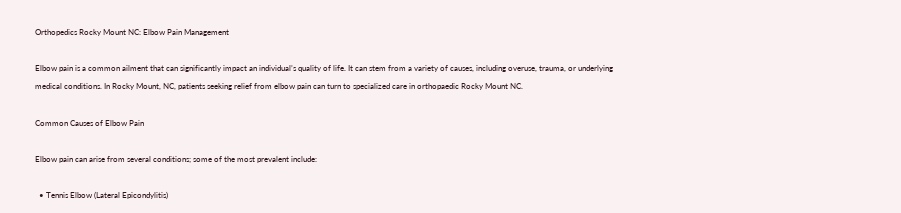Orthopedics Rocky Mount NC: Elbow Pain Management

Elbow pain is a common ailment that can significantly impact an individual’s quality of life. It can stem from a variety of causes, including overuse, trauma, or underlying medical conditions. In Rocky Mount, NC, patients seeking relief from elbow pain can turn to specialized care in orthopaedic Rocky Mount NC.

Common Causes of Elbow Pain

Elbow pain can arise from several conditions; some of the most prevalent include:

  • Tennis Elbow (Lateral Epicondylitis)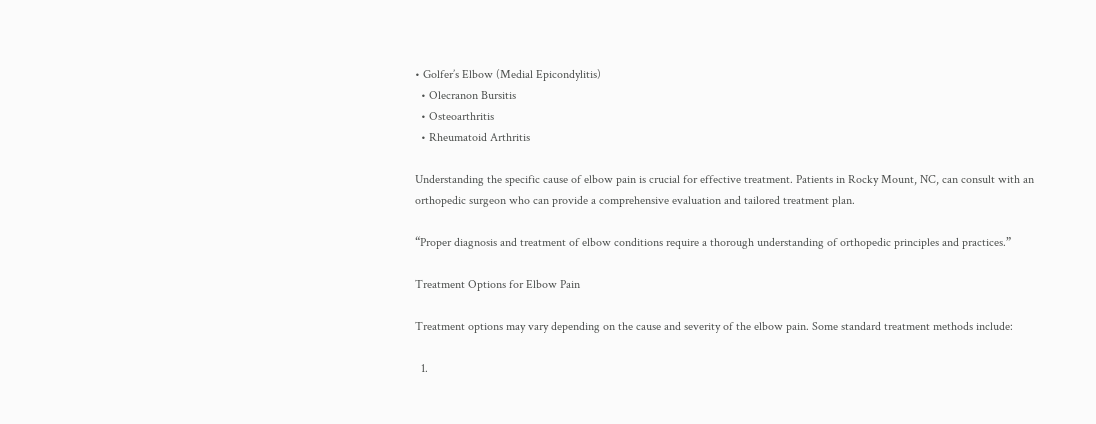• Golfer’s Elbow (Medial Epicondylitis)
  • Olecranon Bursitis
  • Osteoarthritis
  • Rheumatoid Arthritis

Understanding the specific cause of elbow pain is crucial for effective treatment. Patients in Rocky Mount, NC, can consult with an orthopedic surgeon who can provide a comprehensive evaluation and tailored treatment plan.

“Proper diagnosis and treatment of elbow conditions require a thorough understanding of orthopedic principles and practices.”

Treatment Options for Elbow Pain

Treatment options may vary depending on the cause and severity of the elbow pain. Some standard treatment methods include:

  1.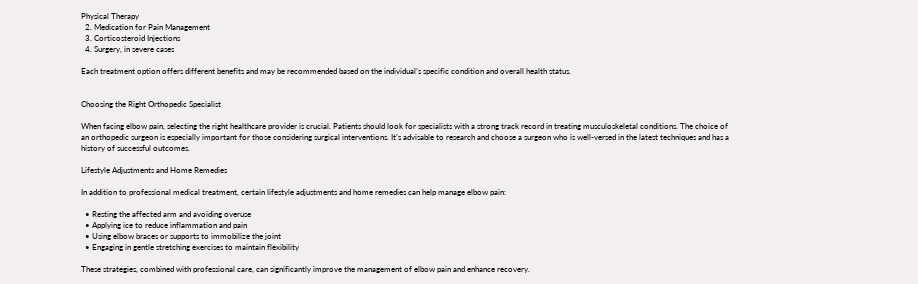Physical Therapy
  2. Medication for Pain Management
  3. Corticosteroid Injections
  4. Surgery, in severe cases

Each treatment option offers different benefits and may be recommended based on the individual’s specific condition and overall health status.


Choosing the Right Orthopedic Specialist

When facing elbow pain, selecting the right healthcare provider is crucial. Patients should look for specialists with a strong track record in treating musculoskeletal conditions. The choice of an orthopedic surgeon is especially important for those considering surgical interventions. It’s advisable to research and choose a surgeon who is well-versed in the latest techniques and has a history of successful outcomes.

Lifestyle Adjustments and Home Remedies

In addition to professional medical treatment, certain lifestyle adjustments and home remedies can help manage elbow pain:

  • Resting the affected arm and avoiding overuse
  • Applying ice to reduce inflammation and pain
  • Using elbow braces or supports to immobilize the joint
  • Engaging in gentle stretching exercises to maintain flexibility

These strategies, combined with professional care, can significantly improve the management of elbow pain and enhance recovery.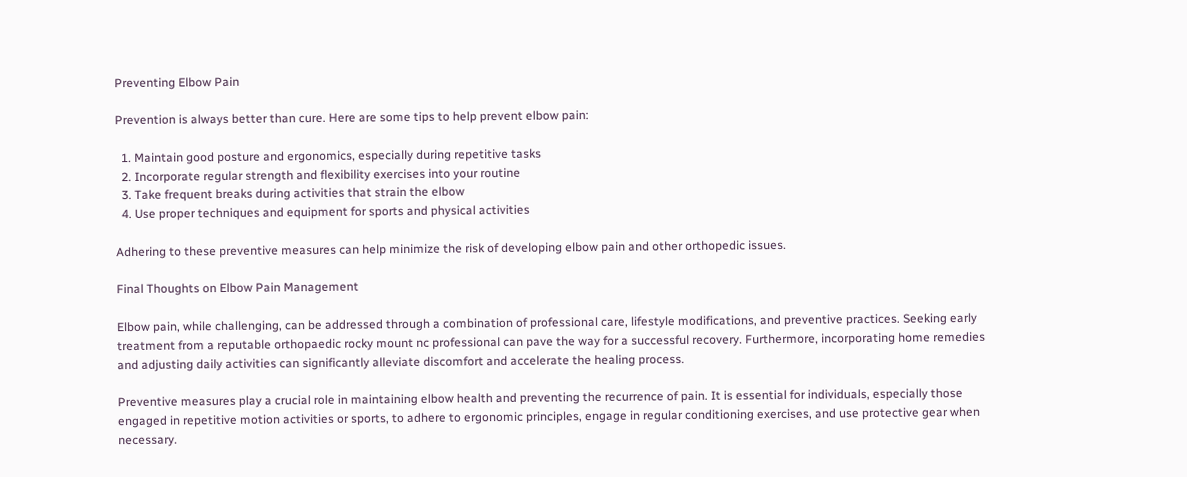Preventing Elbow Pain

Prevention is always better than cure. Here are some tips to help prevent elbow pain:

  1. Maintain good posture and ergonomics, especially during repetitive tasks
  2. Incorporate regular strength and flexibility exercises into your routine
  3. Take frequent breaks during activities that strain the elbow
  4. Use proper techniques and equipment for sports and physical activities

Adhering to these preventive measures can help minimize the risk of developing elbow pain and other orthopedic issues.

Final Thoughts on Elbow Pain Management

Elbow pain, while challenging, can be addressed through a combination of professional care, lifestyle modifications, and preventive practices. Seeking early treatment from a reputable orthopaedic rocky mount nc professional can pave the way for a successful recovery. Furthermore, incorporating home remedies and adjusting daily activities can significantly alleviate discomfort and accelerate the healing process.

Preventive measures play a crucial role in maintaining elbow health and preventing the recurrence of pain. It is essential for individuals, especially those engaged in repetitive motion activities or sports, to adhere to ergonomic principles, engage in regular conditioning exercises, and use protective gear when necessary.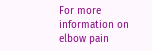For more information on elbow pain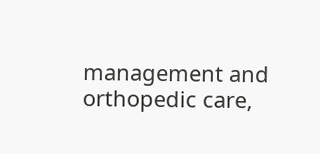management and orthopedic care,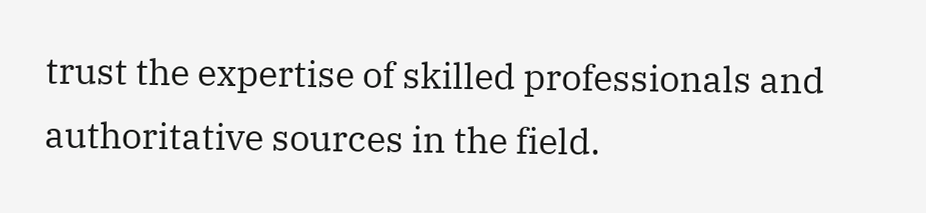trust the expertise of skilled professionals and authoritative sources in the field.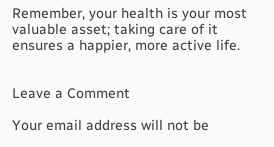Remember, your health is your most valuable asset; taking care of it ensures a happier, more active life.


Leave a Comment

Your email address will not be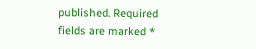published. Required fields are marked *